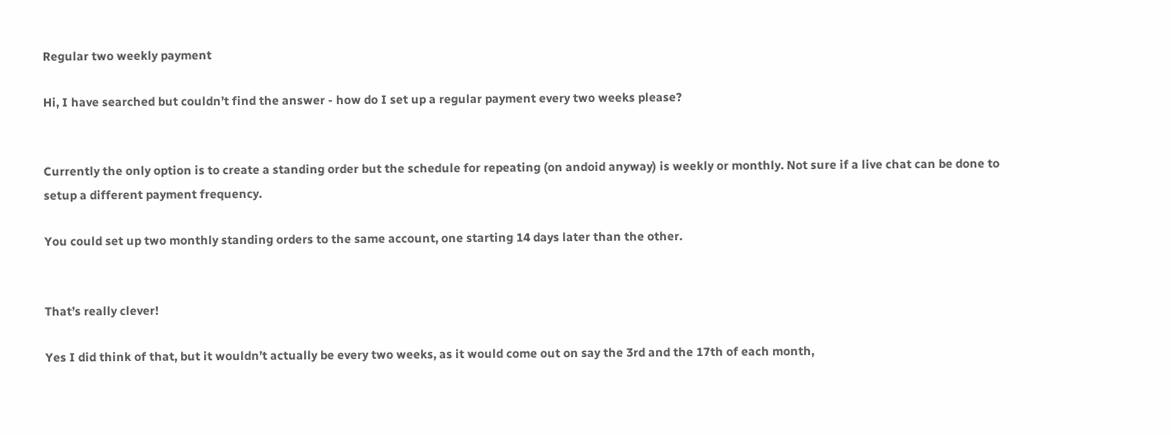Regular two weekly payment

Hi, I have searched but couldn’t find the answer - how do I set up a regular payment every two weeks please?


Currently the only option is to create a standing order but the schedule for repeating (on andoid anyway) is weekly or monthly. Not sure if a live chat can be done to setup a different payment frequency.

You could set up two monthly standing orders to the same account, one starting 14 days later than the other.


That’s really clever!

Yes I did think of that, but it wouldn’t actually be every two weeks, as it would come out on say the 3rd and the 17th of each month,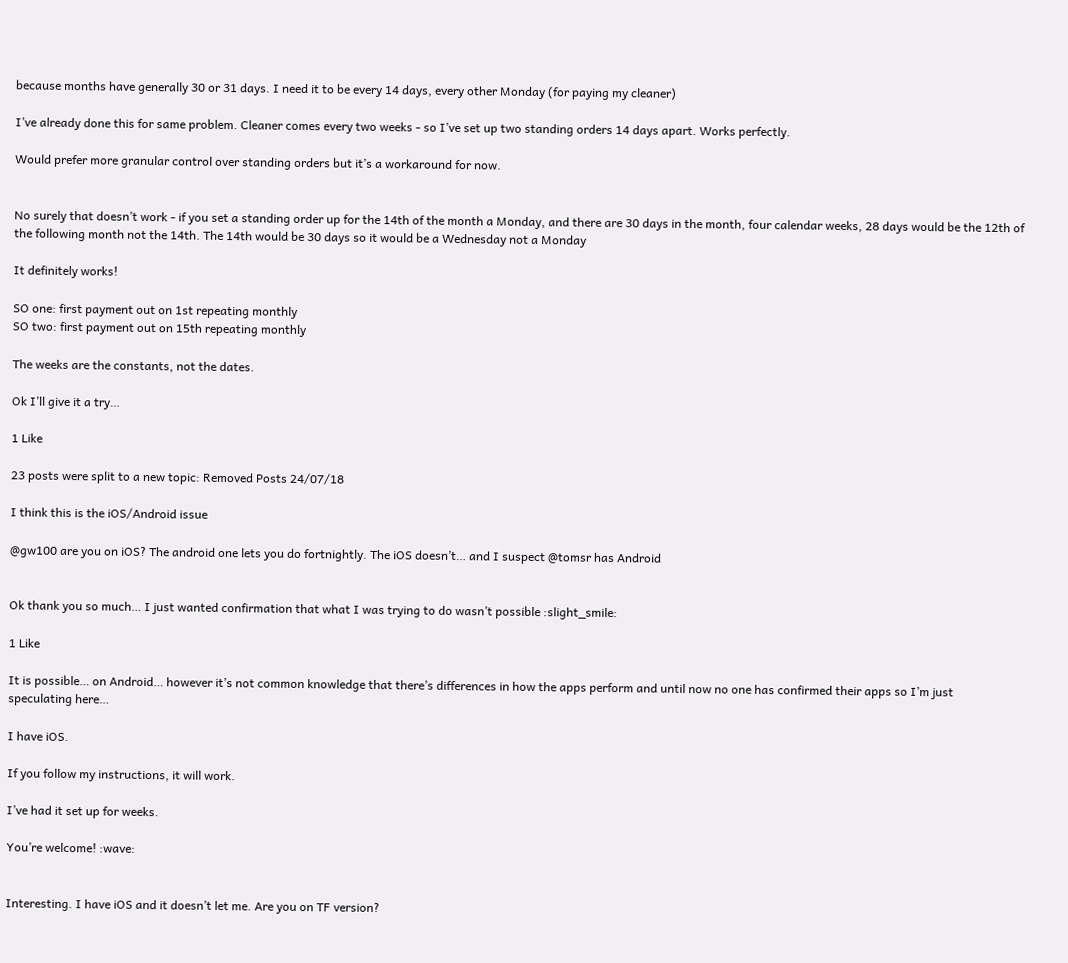because months have generally 30 or 31 days. I need it to be every 14 days, every other Monday (for paying my cleaner)

I’ve already done this for same problem. Cleaner comes every two weeks - so I’ve set up two standing orders 14 days apart. Works perfectly.

Would prefer more granular control over standing orders but it’s a workaround for now.


No surely that doesn’t work - if you set a standing order up for the 14th of the month a Monday, and there are 30 days in the month, four calendar weeks, 28 days would be the 12th of the following month not the 14th. The 14th would be 30 days so it would be a Wednesday not a Monday

It definitely works!

SO one: first payment out on 1st repeating monthly
SO two: first payment out on 15th repeating monthly

The weeks are the constants, not the dates.

Ok I’ll give it a try…

1 Like

23 posts were split to a new topic: Removed Posts 24/07/18

I think this is the iOS/Android issue

@gw100 are you on iOS? The android one lets you do fortnightly. The iOS doesn’t… and I suspect @tomsr has Android


Ok thank you so much… I just wanted confirmation that what I was trying to do wasn’t possible :slight_smile:

1 Like

It is possible… on Android… however it’s not common knowledge that there’s differences in how the apps perform and until now no one has confirmed their apps so I’m just speculating here…

I have iOS.

If you follow my instructions, it will work.

I’ve had it set up for weeks.

You’re welcome! :wave:


Interesting. I have iOS and it doesn’t let me. Are you on TF version?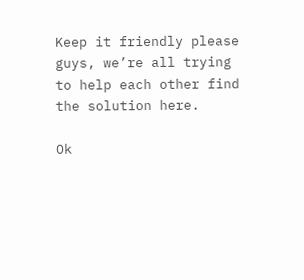Keep it friendly please guys, we’re all trying to help each other find the solution here.

Ok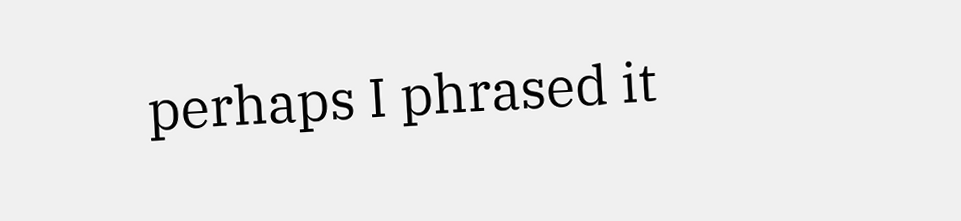perhaps I phrased it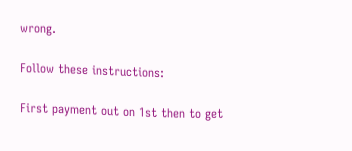wrong.

Follow these instructions:

First payment out on 1st then to get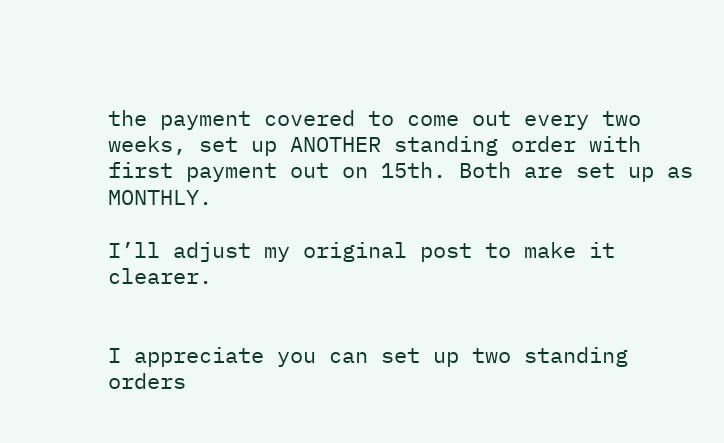the payment covered to come out every two weeks, set up ANOTHER standing order with first payment out on 15th. Both are set up as MONTHLY.

I’ll adjust my original post to make it clearer.


I appreciate you can set up two standing orders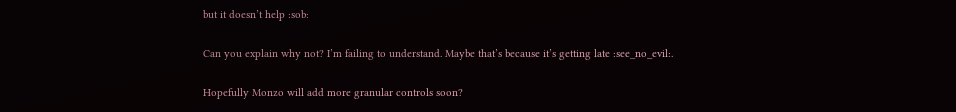but it doesn’t help :sob:

Can you explain why not? I’m failing to understand. Maybe that’s because it’s getting late :see_no_evil:.

Hopefully Monzo will add more granular controls soon?